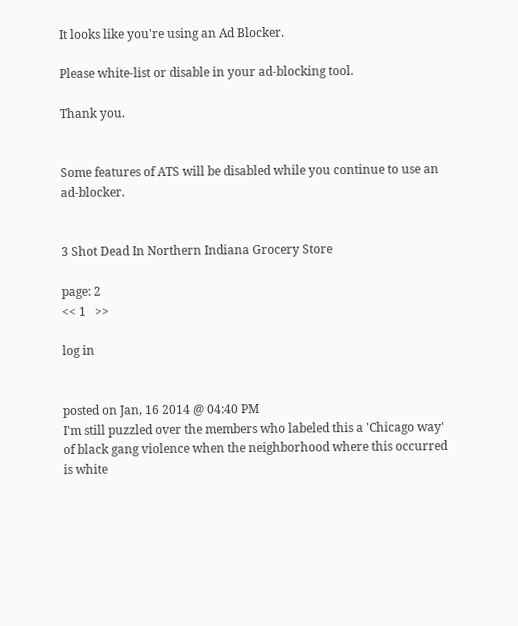It looks like you're using an Ad Blocker.

Please white-list or disable in your ad-blocking tool.

Thank you.


Some features of ATS will be disabled while you continue to use an ad-blocker.


3 Shot Dead In Northern Indiana Grocery Store

page: 2
<< 1   >>

log in


posted on Jan, 16 2014 @ 04:40 PM
I'm still puzzled over the members who labeled this a 'Chicago way' of black gang violence when the neighborhood where this occurred is white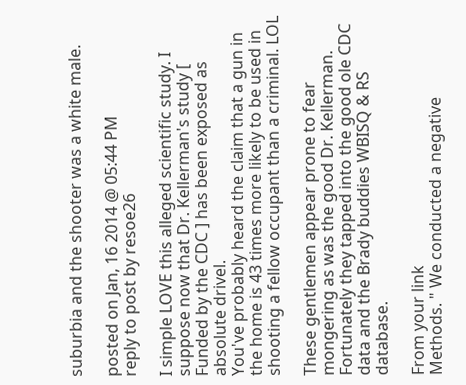suburbia and the shooter was a white male.

posted on Jan, 16 2014 @ 05:44 PM
reply to post by resoe26

I simple LOVE this alleged scientific study. I suppose now that Dr. Kellerman's study [ Funded by the CDC ] has been exposed as absolute drivel.
You've probably heard the claim that a gun in the home is 43 times more likely to be used in shooting a fellow occupant than a criminal. LOL

These gentlemen appear prone to fear mongering as was the good Dr. Kellerman. Fortunately they tapped into the good ole CDC data and the Brady buddies WBISQ & RS database.

From your link
Methods. " We conducted a negative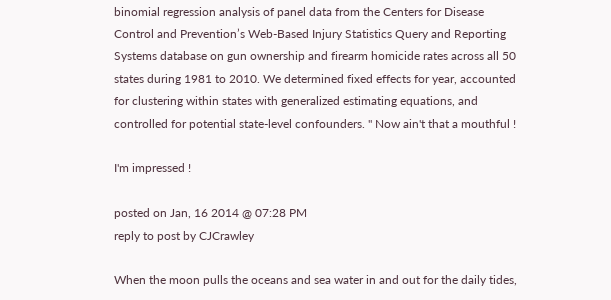binomial regression analysis of panel data from the Centers for Disease Control and Prevention’s Web-Based Injury Statistics Query and Reporting Systems database on gun ownership and firearm homicide rates across all 50 states during 1981 to 2010. We determined fixed effects for year, accounted for clustering within states with generalized estimating equations, and controlled for potential state-level confounders. " Now ain't that a mouthful !

I'm impressed !

posted on Jan, 16 2014 @ 07:28 PM
reply to post by CJCrawley

When the moon pulls the oceans and sea water in and out for the daily tides,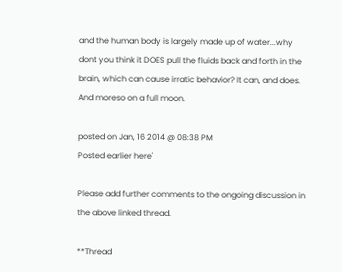and the human body is largely made up of water...why dont you think it DOES pull the fluids back and forth in the brain, which can cause irratic behavior? It can, and does. And moreso on a full moon.

posted on Jan, 16 2014 @ 08:38 PM
Posted earlier here'

Please add further comments to the ongoing discussion in the above linked thread.

**Thread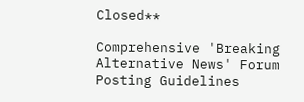Closed**

Comprehensive 'Breaking Alternative News' Forum Posting Guidelines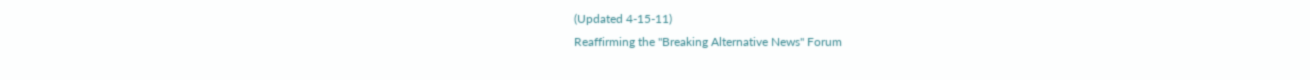(Updated 4-15-11)
Reaffirming the "Breaking Alternative News" Forum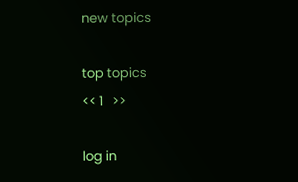new topics

top topics
<< 1   >>

log in